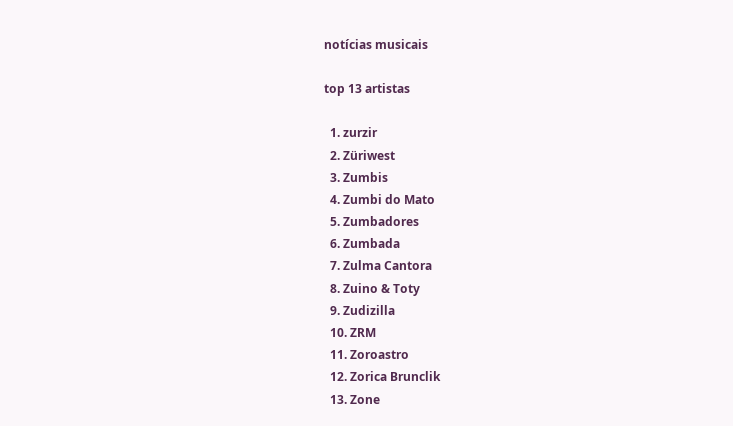notícias musicais

top 13 artistas

  1. zurzir
  2. Züriwest
  3. Zumbis
  4. Zumbi do Mato
  5. Zumbadores
  6. Zumbada
  7. Zulma Cantora
  8. Zuino & Toty
  9. Zudizilla
  10. ZRM
  11. Zoroastro
  12. Zorica Brunclik
  13. Zone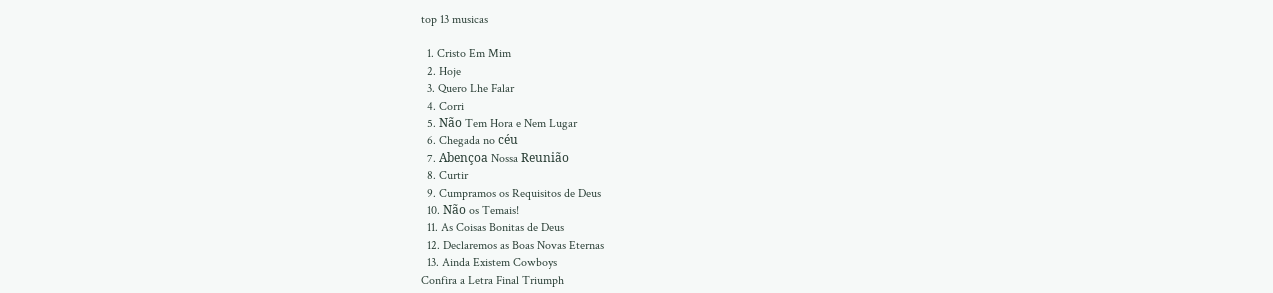top 13 musicas

  1. Cristo Em Mim
  2. Hoje
  3. Quero Lhe Falar
  4. Corri
  5. Não Tem Hora e Nem Lugar
  6. Chegada no céu
  7. Abençoa Nossa Reunião
  8. Curtir
  9. Cumpramos os Requisitos de Deus
  10. Não os Temais!
  11. As Coisas Bonitas de Deus
  12. Declaremos as Boas Novas Eternas
  13. Ainda Existem Cowboys
Confira a Letra Final Triumph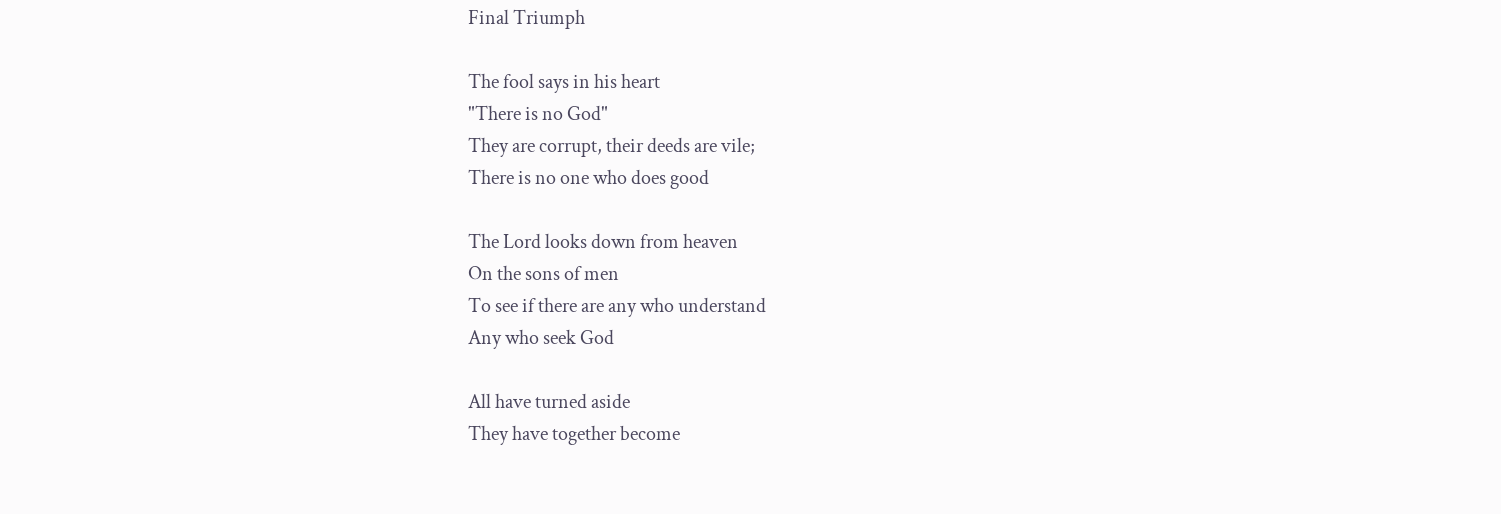Final Triumph

The fool says in his heart
"There is no God"
They are corrupt, their deeds are vile;
There is no one who does good

The Lord looks down from heaven
On the sons of men
To see if there are any who understand
Any who seek God

All have turned aside
They have together become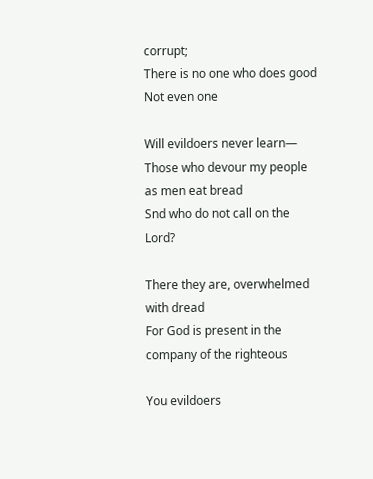corrupt;
There is no one who does good
Not even one

Will evildoers never learn—
Those who devour my people as men eat bread
Snd who do not call on the Lord?

There they are, overwhelmed with dread
For God is present in the company of the righteous

You evildoers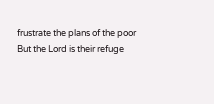frustrate the plans of the poor
But the Lord is their refuge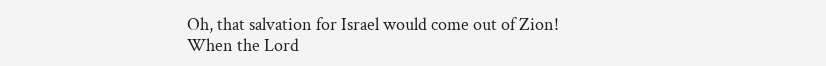Oh, that salvation for Israel would come out of Zion!
When the Lord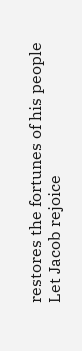restores the fortunes of his people
Let Jacob rejoice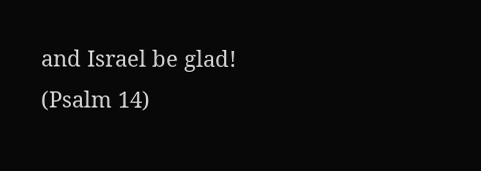and Israel be glad!
(Psalm 14)